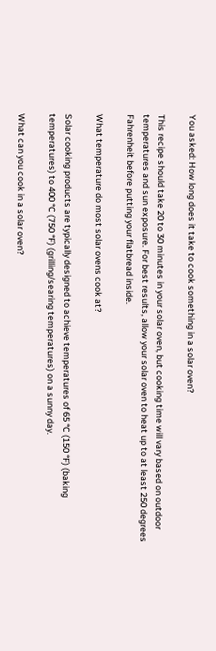You asked: How long does it take to cook something in a solar oven?

This recipe should take 20 to 30 minutes in your solar oven, but cooking time will vary based on outdoor temperatures and sun exposure. For best results, allow your solar oven to heat up to at least 250 degrees Fahrenheit before putting your flatbread inside.

What temperature do most solar ovens cook at?

Solar cooking products are typically designed to achieve temperatures of 65 °C (150 °F) (baking temperatures) to 400 °C (750 °F) (grilling/searing temperatures) on a sunny day.

What can you cook in a solar oven?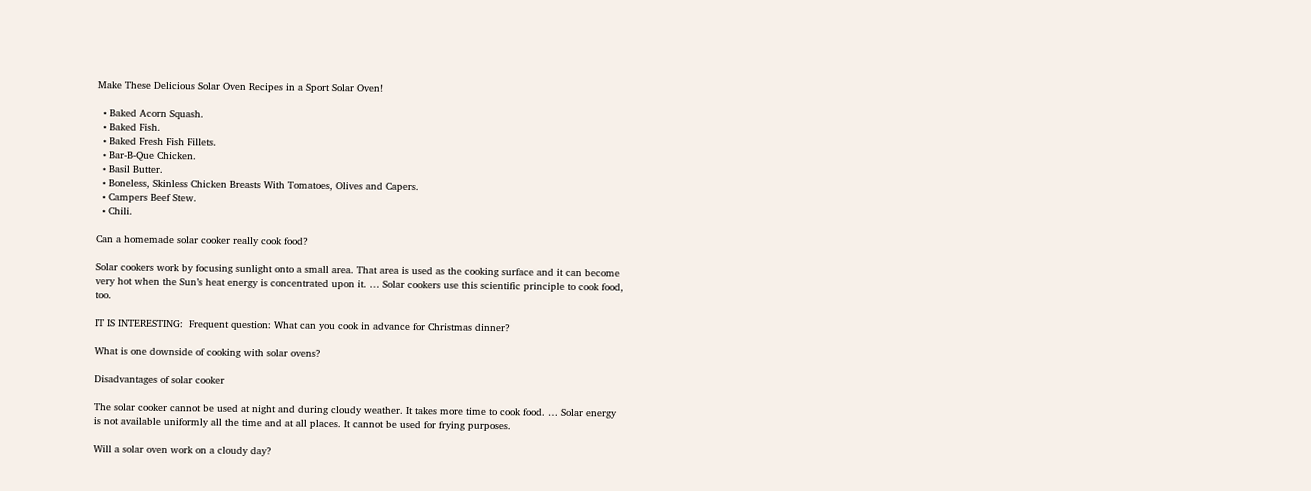Make These Delicious Solar Oven Recipes in a Sport Solar Oven!

  • Baked Acorn Squash.
  • Baked Fish.
  • Baked Fresh Fish Fillets.
  • Bar-B-Que Chicken.
  • Basil Butter.
  • Boneless, Skinless Chicken Breasts With Tomatoes, Olives and Capers.
  • Campers Beef Stew.
  • Chili.

Can a homemade solar cooker really cook food?

Solar cookers work by focusing sunlight onto a small area. That area is used as the cooking surface and it can become very hot when the Sun’s heat energy is concentrated upon it. … Solar cookers use this scientific principle to cook food, too.

IT IS INTERESTING:  Frequent question: What can you cook in advance for Christmas dinner?

What is one downside of cooking with solar ovens?

Disadvantages of solar cooker

The solar cooker cannot be used at night and during cloudy weather. It takes more time to cook food. … Solar energy is not available uniformly all the time and at all places. It cannot be used for frying purposes.

Will a solar oven work on a cloudy day?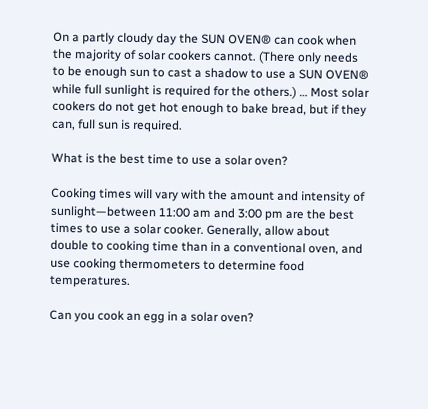On a partly cloudy day the SUN OVEN® can cook when the majority of solar cookers cannot. (There only needs to be enough sun to cast a shadow to use a SUN OVEN® while full sunlight is required for the others.) … Most solar cookers do not get hot enough to bake bread, but if they can, full sun is required.

What is the best time to use a solar oven?

Cooking times will vary with the amount and intensity of sunlight—between 11:00 am and 3:00 pm are the best times to use a solar cooker. Generally, allow about double to cooking time than in a conventional oven, and use cooking thermometers to determine food temperatures.

Can you cook an egg in a solar oven?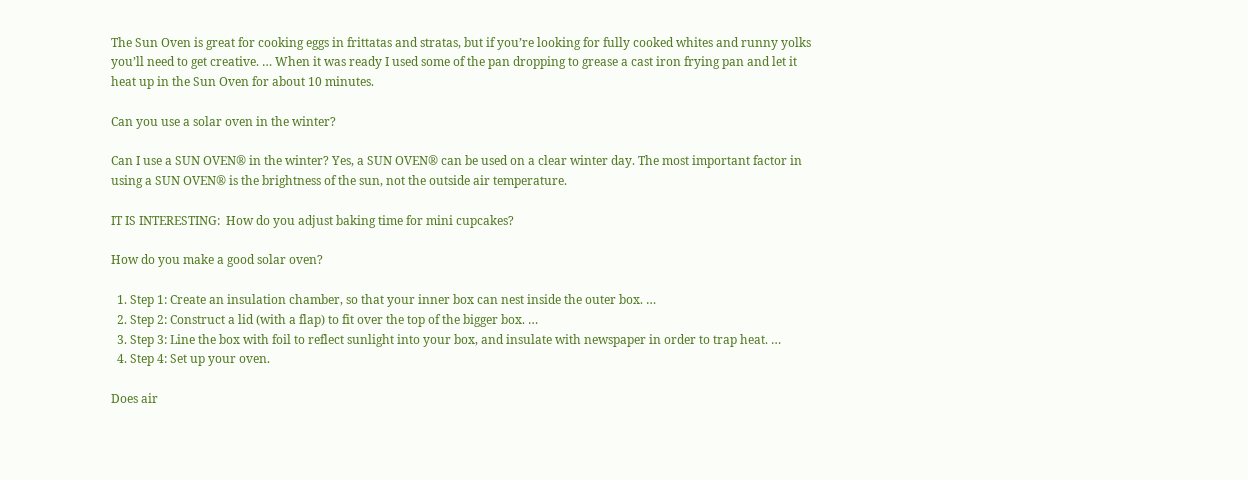The Sun Oven is great for cooking eggs in frittatas and stratas, but if you’re looking for fully cooked whites and runny yolks you’ll need to get creative. … When it was ready I used some of the pan dropping to grease a cast iron frying pan and let it heat up in the Sun Oven for about 10 minutes.

Can you use a solar oven in the winter?

Can I use a SUN OVEN® in the winter? Yes, a SUN OVEN® can be used on a clear winter day. The most important factor in using a SUN OVEN® is the brightness of the sun, not the outside air temperature.

IT IS INTERESTING:  How do you adjust baking time for mini cupcakes?

How do you make a good solar oven?

  1. Step 1: Create an insulation chamber, so that your inner box can nest inside the outer box. …
  2. Step 2: Construct a lid (with a flap) to fit over the top of the bigger box. …
  3. Step 3: Line the box with foil to reflect sunlight into your box, and insulate with newspaper in order to trap heat. …
  4. Step 4: Set up your oven.

Does air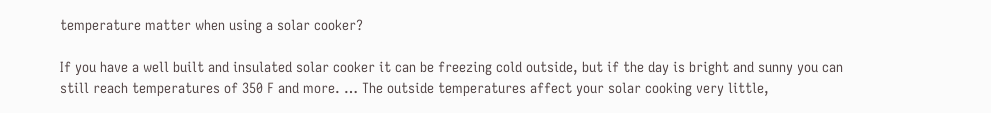temperature matter when using a solar cooker?

If you have a well built and insulated solar cooker it can be freezing cold outside, but if the day is bright and sunny you can still reach temperatures of 350 F and more. … The outside temperatures affect your solar cooking very little,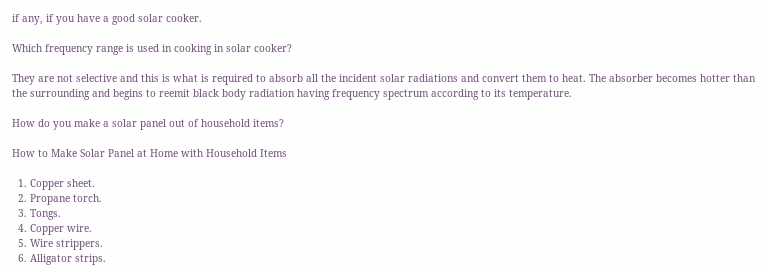if any, if you have a good solar cooker.

Which frequency range is used in cooking in solar cooker?

They are not selective and this is what is required to absorb all the incident solar radiations and convert them to heat. The absorber becomes hotter than the surrounding and begins to reemit black body radiation having frequency spectrum according to its temperature.

How do you make a solar panel out of household items?

How to Make Solar Panel at Home with Household Items

  1. Copper sheet.
  2. Propane torch.
  3. Tongs.
  4. Copper wire.
  5. Wire strippers.
  6. Alligator strips.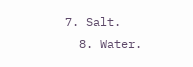7. Salt.
  8. Water.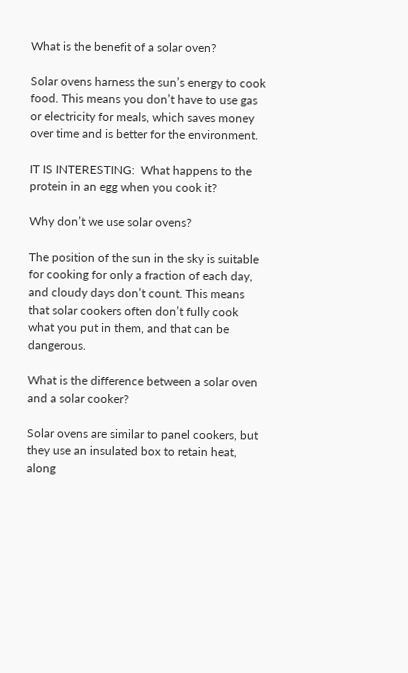What is the benefit of a solar oven?

Solar ovens harness the sun’s energy to cook food. This means you don’t have to use gas or electricity for meals, which saves money over time and is better for the environment.

IT IS INTERESTING:  What happens to the protein in an egg when you cook it?

Why don’t we use solar ovens?

The position of the sun in the sky is suitable for cooking for only a fraction of each day, and cloudy days don’t count. This means that solar cookers often don’t fully cook what you put in them, and that can be dangerous.

What is the difference between a solar oven and a solar cooker?

Solar ovens are similar to panel cookers, but they use an insulated box to retain heat, along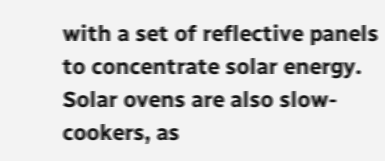with a set of reflective panels to concentrate solar energy. Solar ovens are also slow-cookers, as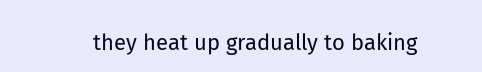they heat up gradually to baking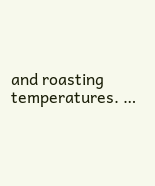and roasting temperatures. …